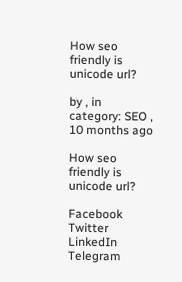How seo friendly is unicode url?

by , in category: SEO , 10 months ago

How seo friendly is unicode url?

Facebook Twitter LinkedIn Telegram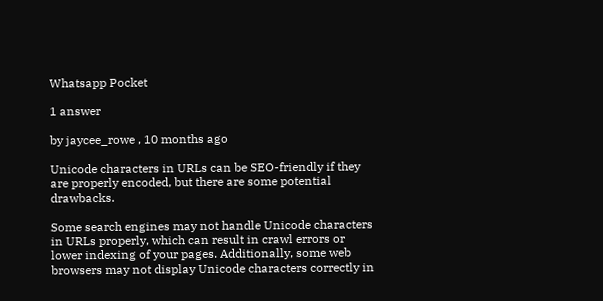Whatsapp Pocket

1 answer

by jaycee_rowe , 10 months ago

Unicode characters in URLs can be SEO-friendly if they are properly encoded, but there are some potential drawbacks.

Some search engines may not handle Unicode characters in URLs properly, which can result in crawl errors or lower indexing of your pages. Additionally, some web browsers may not display Unicode characters correctly in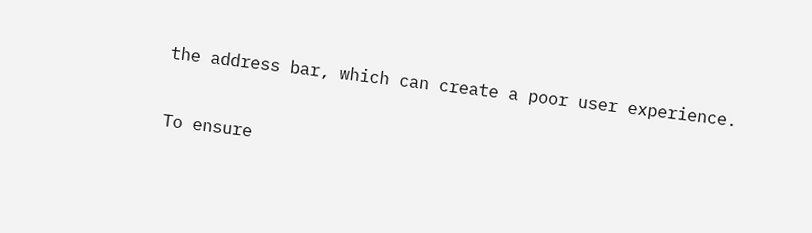the address bar, which can create a poor user experience.

To ensure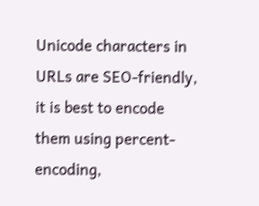Unicode characters in URLs are SEO-friendly, it is best to encode them using percent-encoding,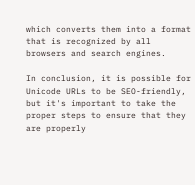which converts them into a format that is recognized by all browsers and search engines.

In conclusion, it is possible for Unicode URLs to be SEO-friendly, but it's important to take the proper steps to ensure that they are properly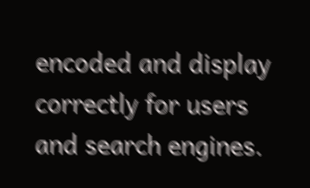encoded and display correctly for users and search engines.